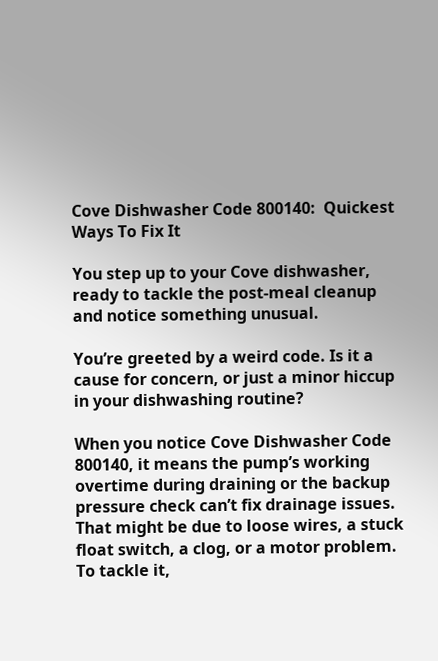Cove Dishwasher Code 800140:  Quickest Ways To Fix It

You step up to your Cove dishwasher, ready to tackle the post-meal cleanup and notice something unusual.

You’re greeted by a weird code. Is it a cause for concern, or just a minor hiccup in your dishwashing routine?

When you notice Cove Dishwasher Code 800140, it means the pump’s working overtime during draining or the backup pressure check can’t fix drainage issues. That might be due to loose wires, a stuck float switch, a clog, or a motor problem. To tackle it,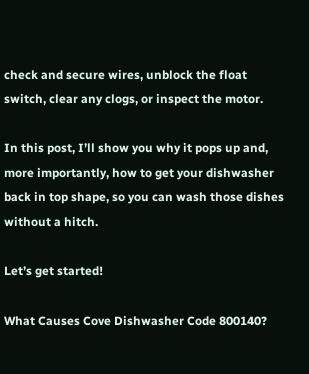check and secure wires, unblock the float switch, clear any clogs, or inspect the motor.

In this post, I’ll show you why it pops up and, more importantly, how to get your dishwasher back in top shape, so you can wash those dishes without a hitch.

Let’s get started!

What Causes Cove Dishwasher Code 800140?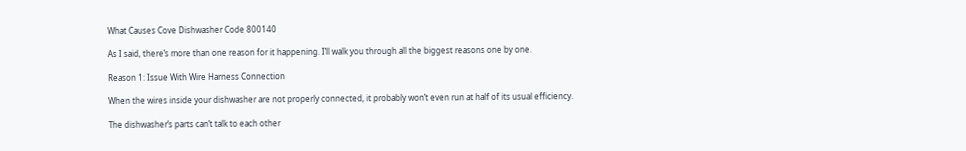What Causes Cove Dishwasher Code 800140

As I said, there’s more than one reason for it happening. I’ll walk you through all the biggest reasons one by one.

Reason 1: Issue With Wire Harness Connection

When the wires inside your dishwasher are not properly connected, it probably won’t even run at half of its usual efficiency.

The dishwasher’s parts can’t talk to each other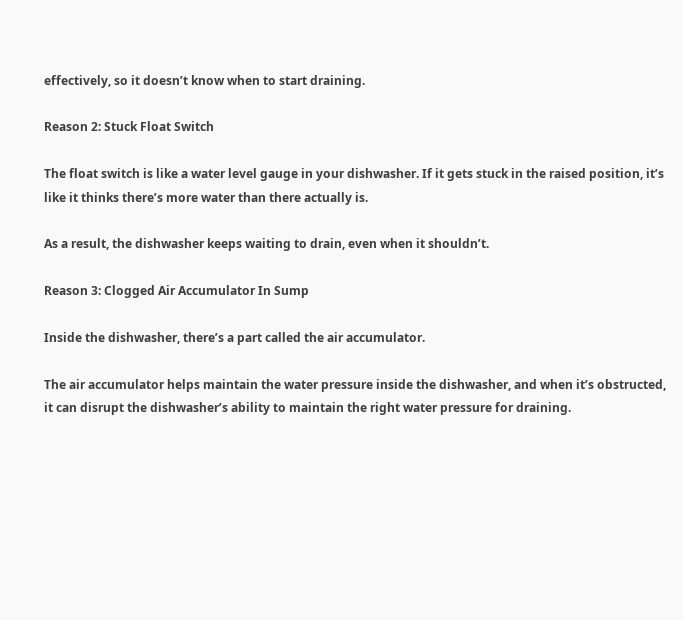effectively, so it doesn’t know when to start draining.

Reason 2: Stuck Float Switch

The float switch is like a water level gauge in your dishwasher. If it gets stuck in the raised position, it’s like it thinks there’s more water than there actually is.

As a result, the dishwasher keeps waiting to drain, even when it shouldn’t.

Reason 3: Clogged Air Accumulator In Sump

Inside the dishwasher, there’s a part called the air accumulator.

The air accumulator helps maintain the water pressure inside the dishwasher, and when it’s obstructed, it can disrupt the dishwasher’s ability to maintain the right water pressure for draining.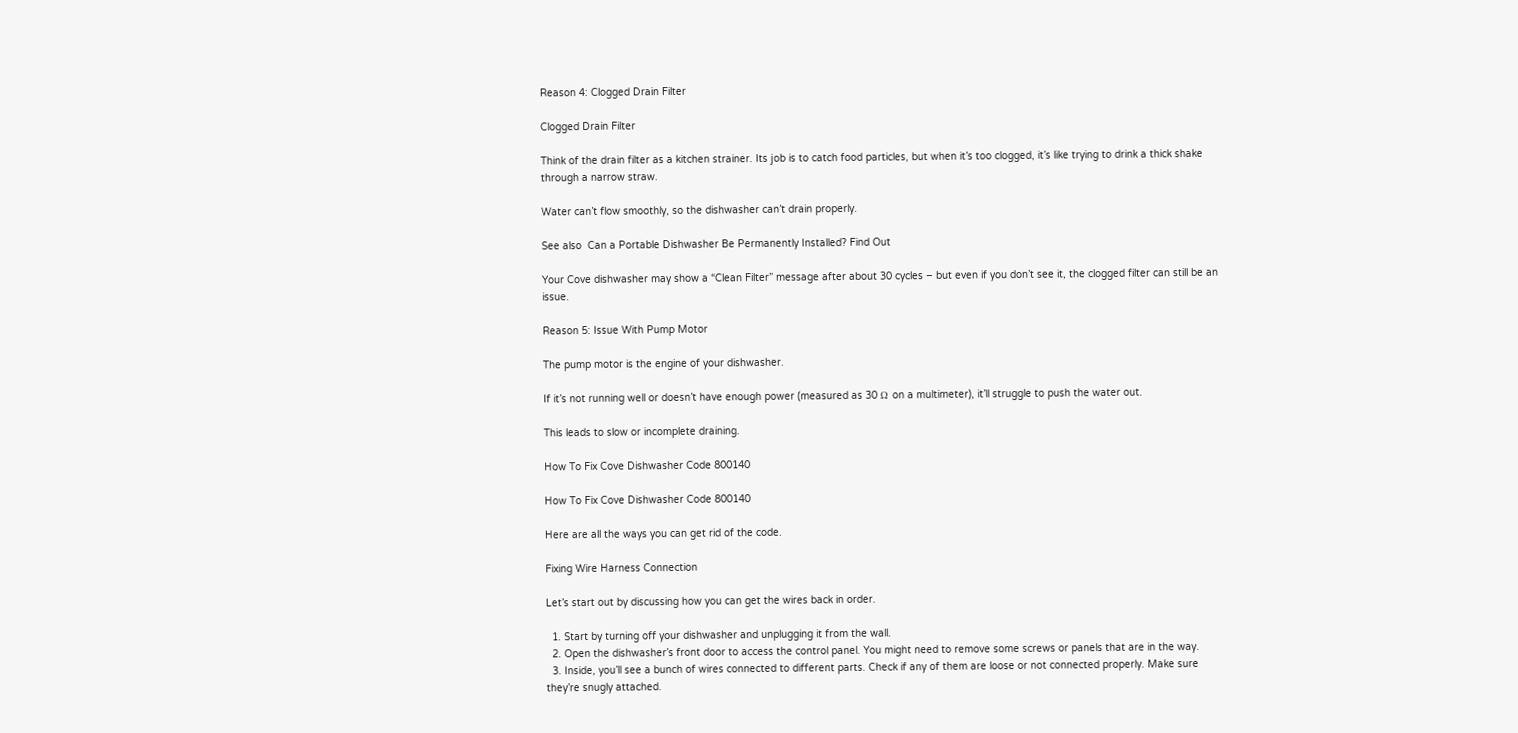Reason 4: Clogged Drain Filter

Clogged Drain Filter

Think of the drain filter as a kitchen strainer. Its job is to catch food particles, but when it’s too clogged, it’s like trying to drink a thick shake through a narrow straw.

Water can’t flow smoothly, so the dishwasher can’t drain properly.

See also  Can a Portable Dishwasher Be Permanently Installed? Find Out

Your Cove dishwasher may show a “Clean Filter” message after about 30 cycles – but even if you don’t see it, the clogged filter can still be an issue.

Reason 5: Issue With Pump Motor

The pump motor is the engine of your dishwasher.

If it’s not running well or doesn’t have enough power (measured as 30 Ω on a multimeter), it’ll struggle to push the water out.

This leads to slow or incomplete draining.

How To Fix Cove Dishwasher Code 800140

How To Fix Cove Dishwasher Code 800140

Here are all the ways you can get rid of the code.

Fixing Wire Harness Connection

Let’s start out by discussing how you can get the wires back in order.

  1. Start by turning off your dishwasher and unplugging it from the wall.
  2. Open the dishwasher’s front door to access the control panel. You might need to remove some screws or panels that are in the way.
  3. Inside, you’ll see a bunch of wires connected to different parts. Check if any of them are loose or not connected properly. Make sure they’re snugly attached.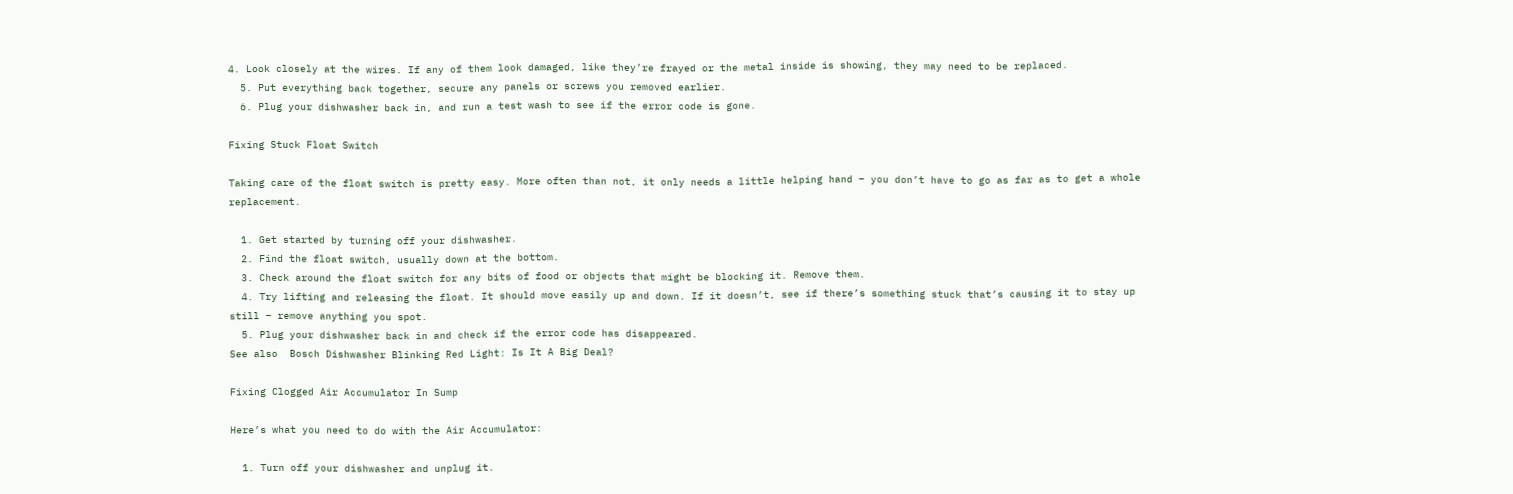4. Look closely at the wires. If any of them look damaged, like they’re frayed or the metal inside is showing, they may need to be replaced.
  5. Put everything back together, secure any panels or screws you removed earlier.
  6. Plug your dishwasher back in, and run a test wash to see if the error code is gone.

Fixing Stuck Float Switch

Taking care of the float switch is pretty easy. More often than not, it only needs a little helping hand – you don’t have to go as far as to get a whole replacement.

  1. Get started by turning off your dishwasher.
  2. Find the float switch, usually down at the bottom.
  3. Check around the float switch for any bits of food or objects that might be blocking it. Remove them.
  4. Try lifting and releasing the float. It should move easily up and down. If it doesn’t, see if there’s something stuck that’s causing it to stay up still – remove anything you spot.
  5. Plug your dishwasher back in and check if the error code has disappeared.
See also  Bosch Dishwasher Blinking Red Light: Is It A Big Deal?

Fixing Clogged Air Accumulator In Sump

Here’s what you need to do with the Air Accumulator:

  1. Turn off your dishwasher and unplug it.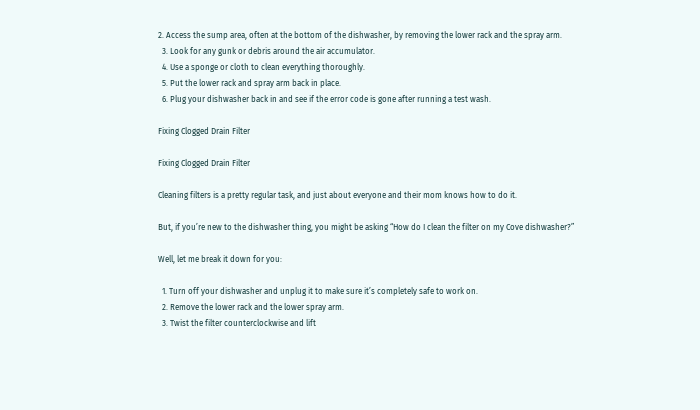2. Access the sump area, often at the bottom of the dishwasher, by removing the lower rack and the spray arm.
  3. Look for any gunk or debris around the air accumulator.
  4. Use a sponge or cloth to clean everything thoroughly.
  5. Put the lower rack and spray arm back in place.
  6. Plug your dishwasher back in and see if the error code is gone after running a test wash.

Fixing Clogged Drain Filter

Fixing Clogged Drain Filter

Cleaning filters is a pretty regular task, and just about everyone and their mom knows how to do it.

But, if you’re new to the dishwasher thing, you might be asking “How do I clean the filter on my Cove dishwasher?”

Well, let me break it down for you:

  1. Turn off your dishwasher and unplug it to make sure it’s completely safe to work on.
  2. Remove the lower rack and the lower spray arm.
  3. Twist the filter counterclockwise and lift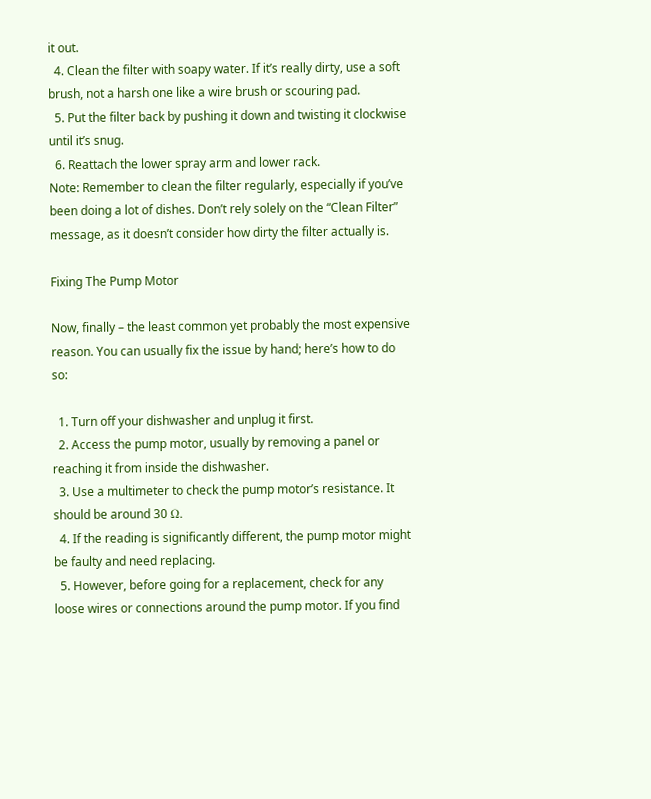it out.
  4. Clean the filter with soapy water. If it’s really dirty, use a soft brush, not a harsh one like a wire brush or scouring pad.
  5. Put the filter back by pushing it down and twisting it clockwise until it’s snug.
  6. Reattach the lower spray arm and lower rack.
Note: Remember to clean the filter regularly, especially if you’ve been doing a lot of dishes. Don’t rely solely on the “Clean Filter” message, as it doesn’t consider how dirty the filter actually is.

Fixing The Pump Motor

Now, finally – the least common yet probably the most expensive reason. You can usually fix the issue by hand; here’s how to do so:

  1. Turn off your dishwasher and unplug it first.
  2. Access the pump motor, usually by removing a panel or reaching it from inside the dishwasher.
  3. Use a multimeter to check the pump motor’s resistance. It should be around 30 Ω.
  4. If the reading is significantly different, the pump motor might be faulty and need replacing.
  5. However, before going for a replacement, check for any loose wires or connections around the pump motor. If you find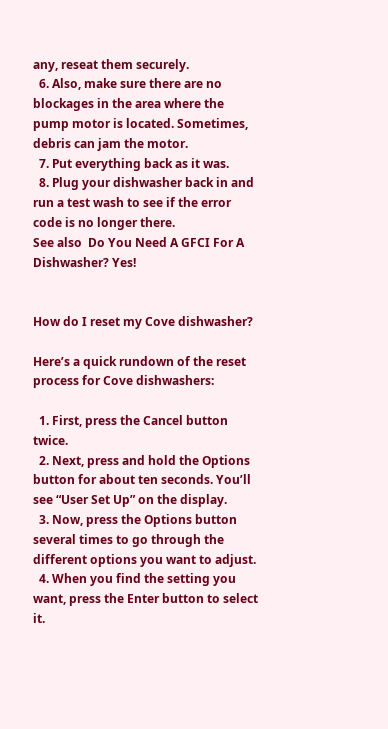any, reseat them securely.
  6. Also, make sure there are no blockages in the area where the pump motor is located. Sometimes, debris can jam the motor.
  7. Put everything back as it was.
  8. Plug your dishwasher back in and run a test wash to see if the error code is no longer there.
See also  Do You Need A GFCI For A Dishwasher? Yes!


How do I reset my Cove dishwasher?

Here’s a quick rundown of the reset process for Cove dishwashers:

  1. First, press the Cancel button twice.
  2. Next, press and hold the Options button for about ten seconds. You’ll see “User Set Up” on the display.
  3. Now, press the Options button several times to go through the different options you want to adjust.
  4. When you find the setting you want, press the Enter button to select it.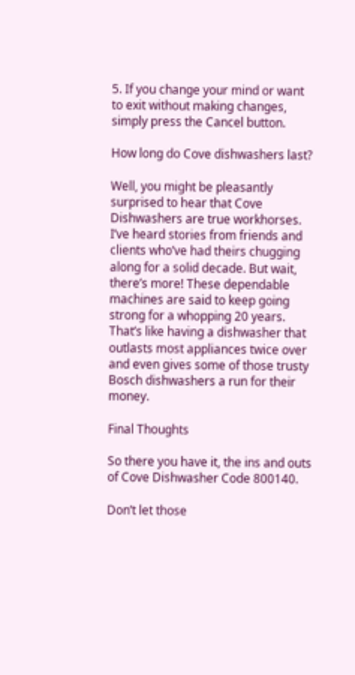5. If you change your mind or want to exit without making changes, simply press the Cancel button.

How long do Cove dishwashers last?

Well, you might be pleasantly surprised to hear that Cove Dishwashers are true workhorses. I’ve heard stories from friends and clients who’ve had theirs chugging along for a solid decade. But wait, there’s more! These dependable machines are said to keep going strong for a whopping 20 years. That’s like having a dishwasher that outlasts most appliances twice over and even gives some of those trusty Bosch dishwashers a run for their money.

Final Thoughts

So there you have it, the ins and outs of Cove Dishwasher Code 800140.

Don’t let those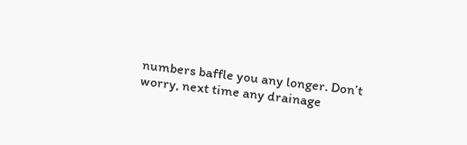numbers baffle you any longer. Don’t worry, next time any drainage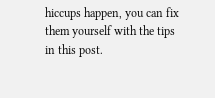hiccups happen, you can fix them yourself with the tips in this post.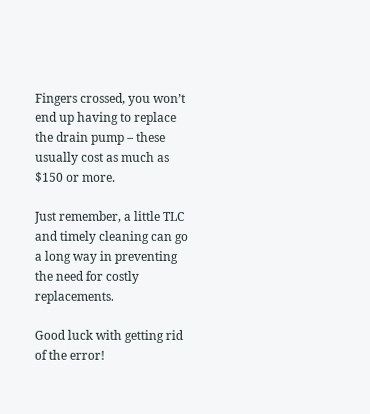Fingers crossed, you won’t end up having to replace the drain pump – these usually cost as much as $150 or more.

Just remember, a little TLC and timely cleaning can go a long way in preventing the need for costly replacements.

Good luck with getting rid of the error!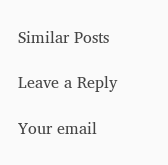Similar Posts

Leave a Reply

Your email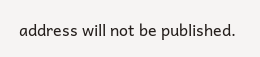address will not be published.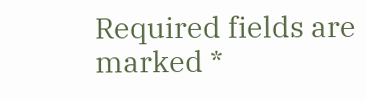Required fields are marked *